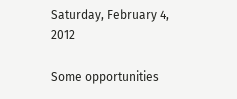Saturday, February 4, 2012

Some opportunities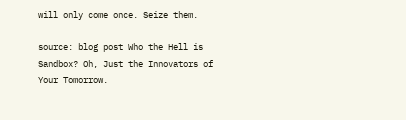will only come once. Seize them.

source: blog post Who the Hell is Sandbox? Oh, Just the Innovators of Your Tomorrow.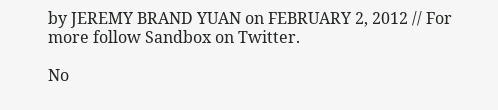by JEREMY BRAND YUAN on FEBRUARY 2, 2012 // For more follow Sandbox on Twitter.

No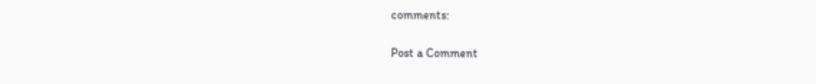comments:

Post a Comment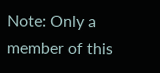Note: Only a member of this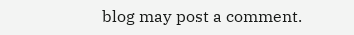blog may post a comment.